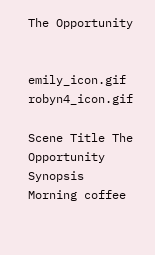The Opportunity


emily_icon.gif robyn4_icon.gif

Scene Title The Opportunity
Synopsis Morning coffee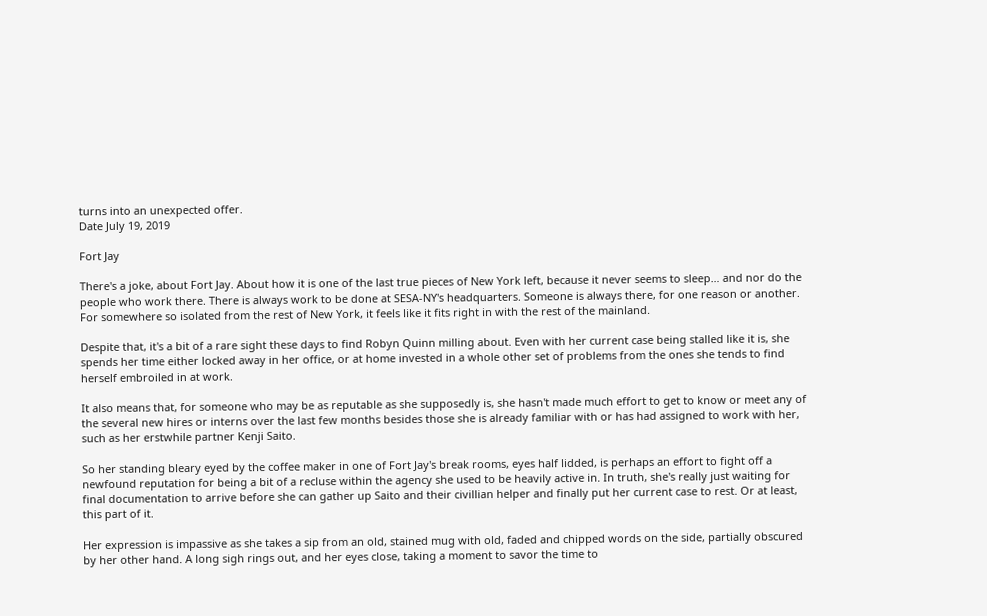turns into an unexpected offer.
Date July 19, 2019

Fort Jay

There's a joke, about Fort Jay. About how it is one of the last true pieces of New York left, because it never seems to sleep… and nor do the people who work there. There is always work to be done at SESA-NY's headquarters. Someone is always there, for one reason or another. For somewhere so isolated from the rest of New York, it feels like it fits right in with the rest of the mainland.

Despite that, it's a bit of a rare sight these days to find Robyn Quinn milling about. Even with her current case being stalled like it is, she spends her time either locked away in her office, or at home invested in a whole other set of problems from the ones she tends to find herself embroiled in at work.

It also means that, for someone who may be as reputable as she supposedly is, she hasn't made much effort to get to know or meet any of the several new hires or interns over the last few months besides those she is already familiar with or has had assigned to work with her, such as her erstwhile partner Kenji Saito.

So her standing bleary eyed by the coffee maker in one of Fort Jay's break rooms, eyes half lidded, is perhaps an effort to fight off a newfound reputation for being a bit of a recluse within the agency she used to be heavily active in. In truth, she's really just waiting for final documentation to arrive before she can gather up Saito and their civillian helper and finally put her current case to rest. Or at least, this part of it.

Her expression is impassive as she takes a sip from an old, stained mug with old, faded and chipped words on the side, partially obscured by her other hand. A long sigh rings out, and her eyes close, taking a moment to savor the time to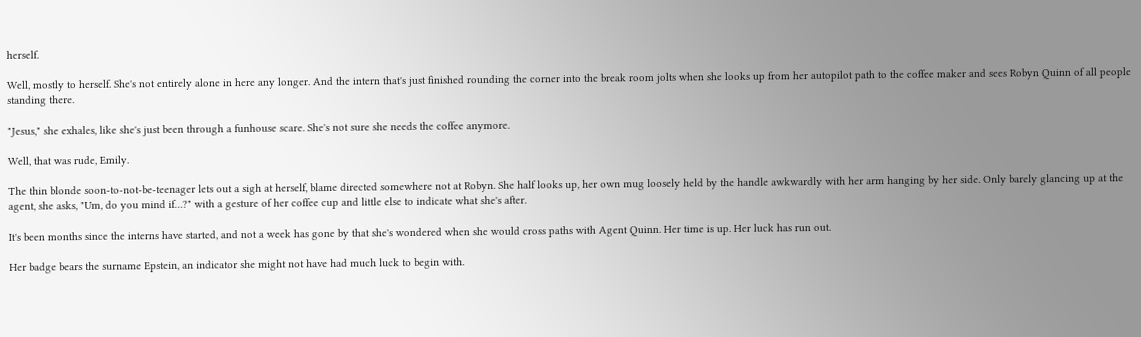herself.

Well, mostly to herself. She's not entirely alone in here any longer. And the intern that's just finished rounding the corner into the break room jolts when she looks up from her autopilot path to the coffee maker and sees Robyn Quinn of all people standing there.

"Jesus," she exhales, like she's just been through a funhouse scare. She's not sure she needs the coffee anymore.

Well, that was rude, Emily.

The thin blonde soon-to-not-be-teenager lets out a sigh at herself, blame directed somewhere not at Robyn. She half looks up, her own mug loosely held by the handle awkwardly with her arm hanging by her side. Only barely glancing up at the agent, she asks, "Um, do you mind if…?" with a gesture of her coffee cup and little else to indicate what she's after.

It's been months since the interns have started, and not a week has gone by that she's wondered when she would cross paths with Agent Quinn. Her time is up. Her luck has run out.

Her badge bears the surname Epstein, an indicator she might not have had much luck to begin with.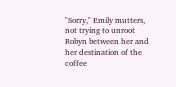"Sorry," Emily mutters, not trying to unroot Robyn between her and her destination of the coffee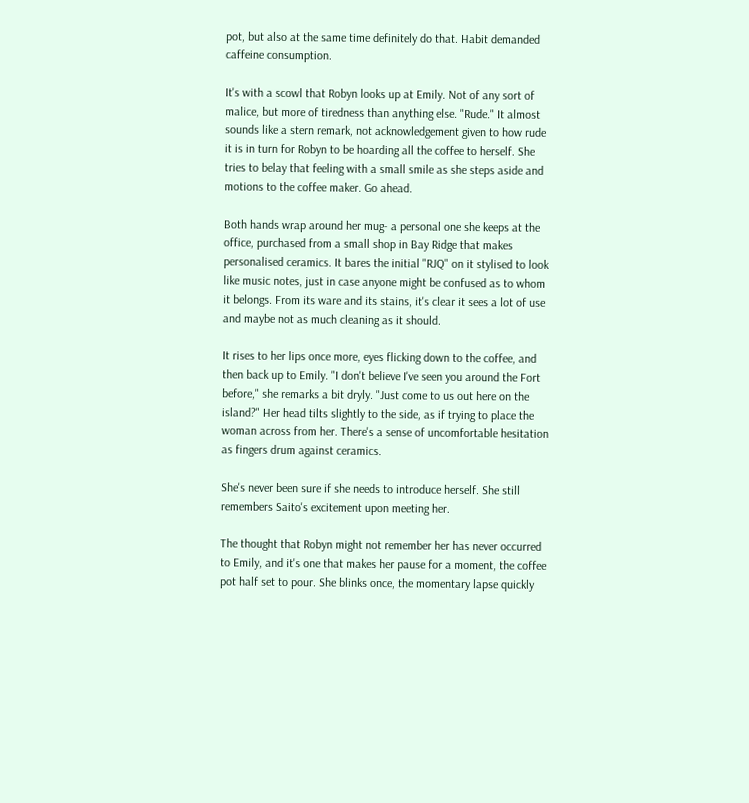pot, but also at the same time definitely do that. Habit demanded caffeine consumption.

It's with a scowl that Robyn looks up at Emily. Not of any sort of malice, but more of tiredness than anything else. "Rude." It almost sounds like a stern remark, not acknowledgement given to how rude it is in turn for Robyn to be hoarding all the coffee to herself. She tries to belay that feeling with a small smile as she steps aside and motions to the coffee maker. Go ahead.

Both hands wrap around her mug- a personal one she keeps at the office, purchased from a small shop in Bay Ridge that makes personalised ceramics. It bares the initial "RJQ" on it stylised to look like music notes, just in case anyone might be confused as to whom it belongs. From its ware and its stains, it's clear it sees a lot of use and maybe not as much cleaning as it should.

It rises to her lips once more, eyes flicking down to the coffee, and then back up to Emily. "I don't believe I've seen you around the Fort before," she remarks a bit dryly. "Just come to us out here on the island?" Her head tilts slightly to the side, as if trying to place the woman across from her. There's a sense of uncomfortable hesitation as fingers drum against ceramics.

She's never been sure if she needs to introduce herself. She still remembers Saito's excitement upon meeting her.

The thought that Robyn might not remember her has never occurred to Emily, and it's one that makes her pause for a moment, the coffee pot half set to pour. She blinks once, the momentary lapse quickly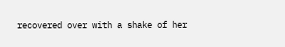recovered over with a shake of her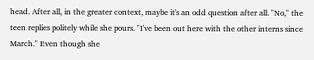head. After all, in the greater context, maybe it's an odd question after all. "No," the teen replies politely while she pours. "I've been out here with the other interns since March." Even though she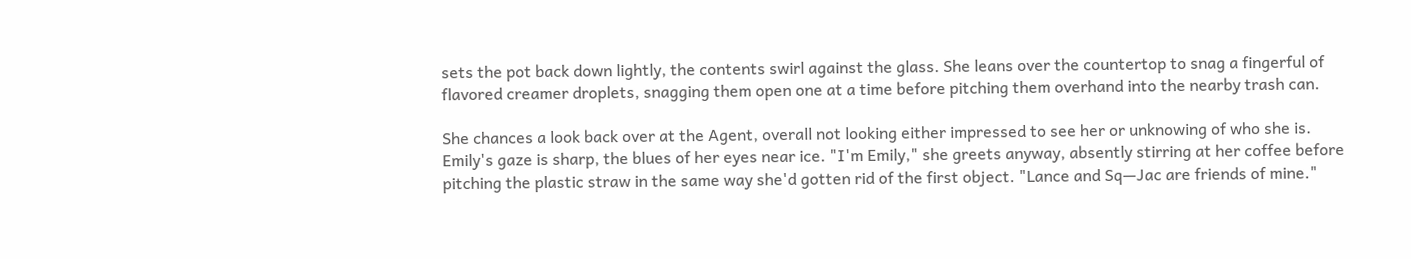sets the pot back down lightly, the contents swirl against the glass. She leans over the countertop to snag a fingerful of flavored creamer droplets, snagging them open one at a time before pitching them overhand into the nearby trash can.

She chances a look back over at the Agent, overall not looking either impressed to see her or unknowing of who she is. Emily's gaze is sharp, the blues of her eyes near ice. "I'm Emily," she greets anyway, absently stirring at her coffee before pitching the plastic straw in the same way she'd gotten rid of the first object. "Lance and Sq—Jac are friends of mine."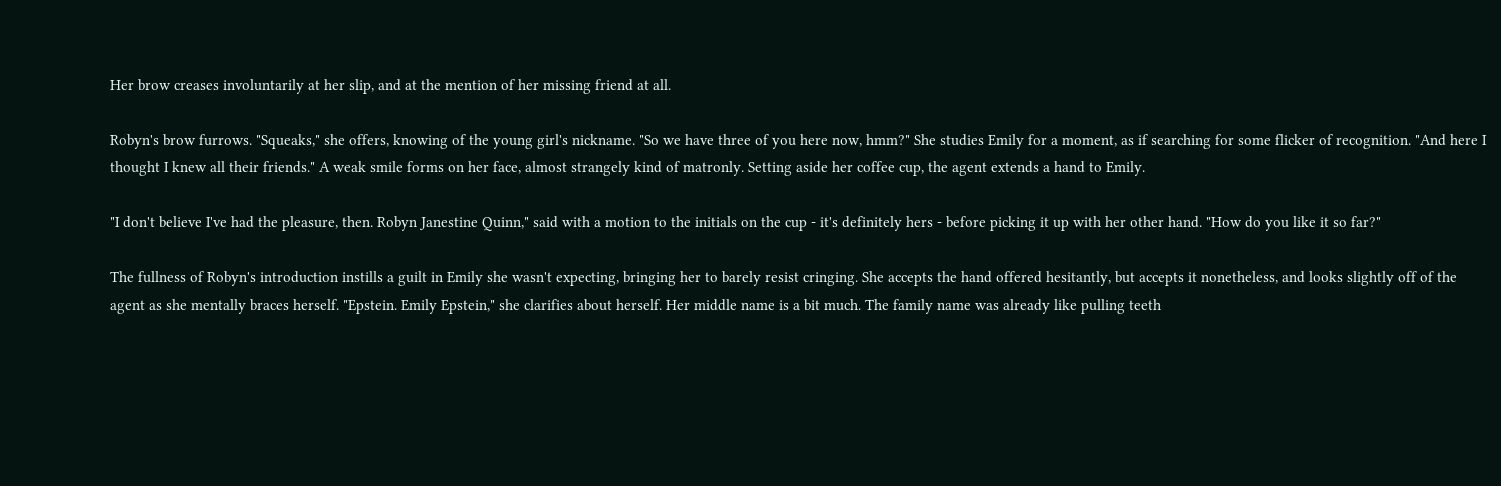Her brow creases involuntarily at her slip, and at the mention of her missing friend at all.

Robyn's brow furrows. "Squeaks," she offers, knowing of the young girl's nickname. "So we have three of you here now, hmm?" She studies Emily for a moment, as if searching for some flicker of recognition. "And here I thought I knew all their friends." A weak smile forms on her face, almost strangely kind of matronly. Setting aside her coffee cup, the agent extends a hand to Emily.

"I don't believe I've had the pleasure, then. Robyn Janestine Quinn," said with a motion to the initials on the cup - it's definitely hers - before picking it up with her other hand. "How do you like it so far?"

The fullness of Robyn's introduction instills a guilt in Emily she wasn't expecting, bringing her to barely resist cringing. She accepts the hand offered hesitantly, but accepts it nonetheless, and looks slightly off of the agent as she mentally braces herself. "Epstein. Emily Epstein," she clarifies about herself. Her middle name is a bit much. The family name was already like pulling teeth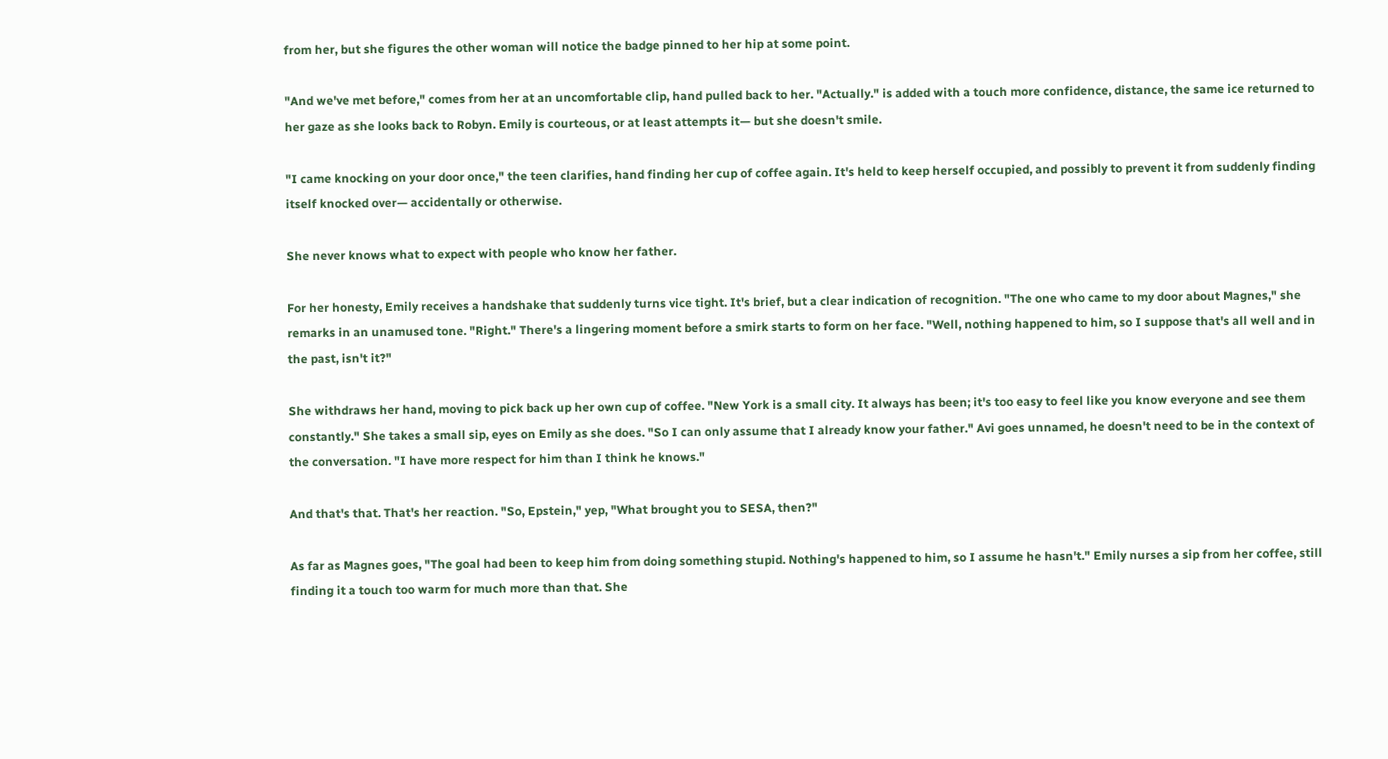from her, but she figures the other woman will notice the badge pinned to her hip at some point.

"And we've met before," comes from her at an uncomfortable clip, hand pulled back to her. "Actually." is added with a touch more confidence, distance, the same ice returned to her gaze as she looks back to Robyn. Emily is courteous, or at least attempts it— but she doesn't smile.

"I came knocking on your door once," the teen clarifies, hand finding her cup of coffee again. It's held to keep herself occupied, and possibly to prevent it from suddenly finding itself knocked over— accidentally or otherwise.

She never knows what to expect with people who know her father.

For her honesty, Emily receives a handshake that suddenly turns vice tight. It's brief, but a clear indication of recognition. "The one who came to my door about Magnes," she remarks in an unamused tone. "Right." There's a lingering moment before a smirk starts to form on her face. "Well, nothing happened to him, so I suppose that's all well and in the past, isn't it?"

She withdraws her hand, moving to pick back up her own cup of coffee. "New York is a small city. It always has been; it's too easy to feel like you know everyone and see them constantly." She takes a small sip, eyes on Emily as she does. "So I can only assume that I already know your father." Avi goes unnamed, he doesn't need to be in the context of the conversation. "I have more respect for him than I think he knows."

And that's that. That's her reaction. "So, Epstein," yep, "What brought you to SESA, then?"

As far as Magnes goes, "The goal had been to keep him from doing something stupid. Nothing's happened to him, so I assume he hasn't." Emily nurses a sip from her coffee, still finding it a touch too warm for much more than that. She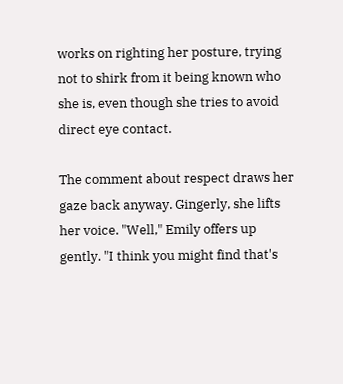works on righting her posture, trying not to shirk from it being known who she is, even though she tries to avoid direct eye contact.

The comment about respect draws her gaze back anyway. Gingerly, she lifts her voice. "Well," Emily offers up gently. "I think you might find that's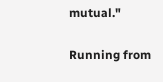mutual."

Running from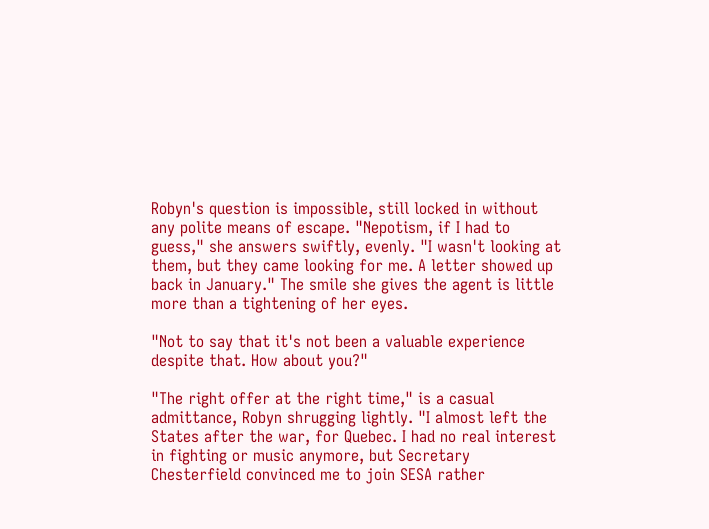Robyn's question is impossible, still locked in without any polite means of escape. "Nepotism, if I had to guess," she answers swiftly, evenly. "I wasn't looking at them, but they came looking for me. A letter showed up back in January." The smile she gives the agent is little more than a tightening of her eyes.

"Not to say that it's not been a valuable experience despite that. How about you?"

"The right offer at the right time," is a casual admittance, Robyn shrugging lightly. "I almost left the States after the war, for Quebec. I had no real interest in fighting or music anymore, but Secretary Chesterfield convinced me to join SESA rather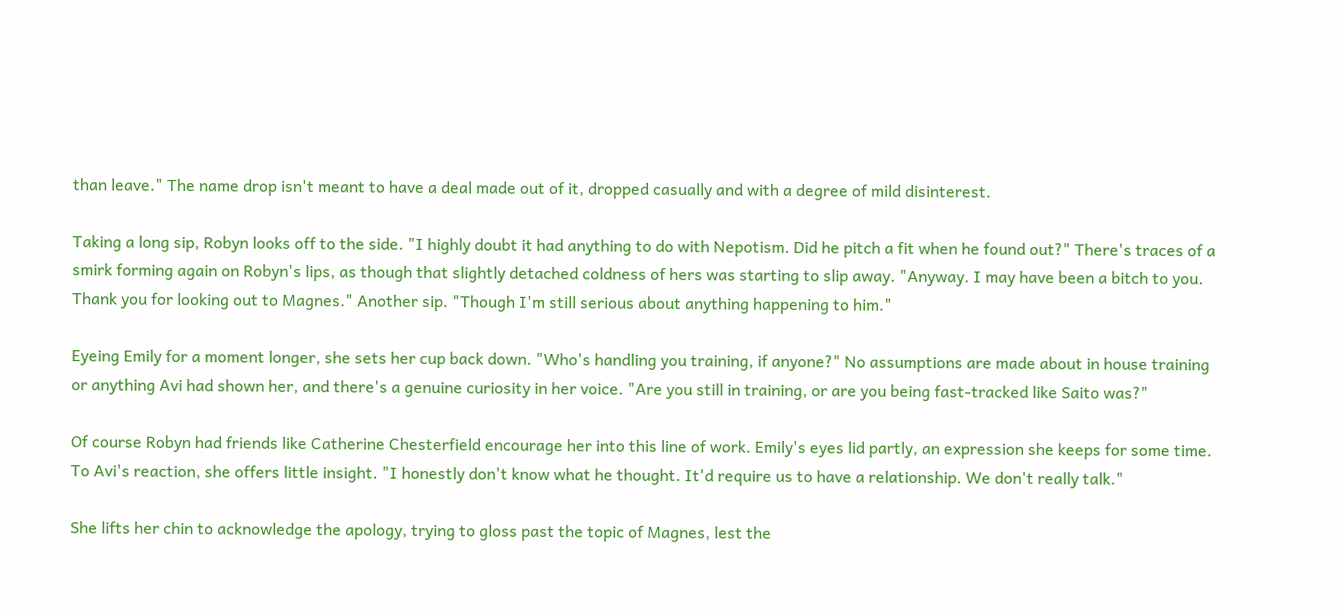than leave." The name drop isn't meant to have a deal made out of it, dropped casually and with a degree of mild disinterest.

Taking a long sip, Robyn looks off to the side. "I highly doubt it had anything to do with Nepotism. Did he pitch a fit when he found out?" There's traces of a smirk forming again on Robyn's lips, as though that slightly detached coldness of hers was starting to slip away. "Anyway. I may have been a bitch to you. Thank you for looking out to Magnes." Another sip. "Though I'm still serious about anything happening to him."

Eyeing Emily for a moment longer, she sets her cup back down. "Who's handling you training, if anyone?" No assumptions are made about in house training or anything Avi had shown her, and there's a genuine curiosity in her voice. "Are you still in training, or are you being fast-tracked like Saito was?"

Of course Robyn had friends like Catherine Chesterfield encourage her into this line of work. Emily's eyes lid partly, an expression she keeps for some time. To Avi's reaction, she offers little insight. "I honestly don't know what he thought. It'd require us to have a relationship. We don't really talk."

She lifts her chin to acknowledge the apology, trying to gloss past the topic of Magnes, lest the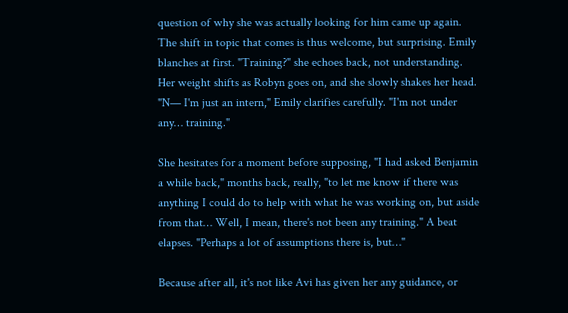question of why she was actually looking for him came up again. The shift in topic that comes is thus welcome, but surprising. Emily blanches at first. "Training?" she echoes back, not understanding. Her weight shifts as Robyn goes on, and she slowly shakes her head. "N— I'm just an intern," Emily clarifies carefully. "I'm not under any… training."

She hesitates for a moment before supposing, "I had asked Benjamin a while back," months back, really, "to let me know if there was anything I could do to help with what he was working on, but aside from that… Well, I mean, there's not been any training." A beat elapses. "Perhaps a lot of assumptions there is, but…"

Because after all, it's not like Avi has given her any guidance, or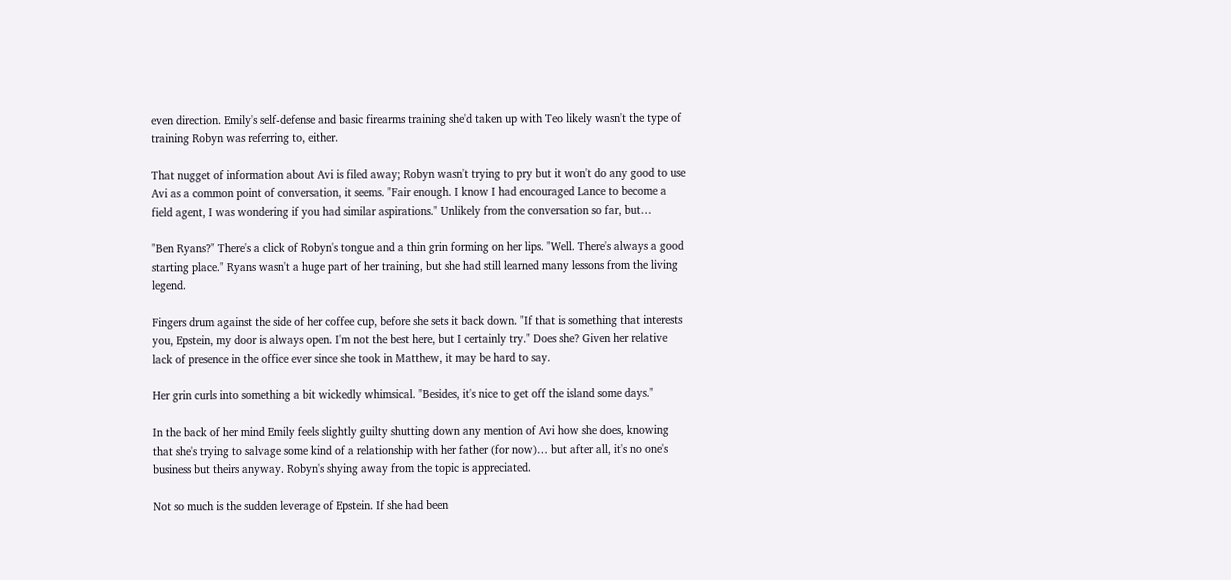even direction. Emily's self-defense and basic firearms training she'd taken up with Teo likely wasn't the type of training Robyn was referring to, either.

That nugget of information about Avi is filed away; Robyn wasn't trying to pry but it won't do any good to use Avi as a common point of conversation, it seems. "Fair enough. I know I had encouraged Lance to become a field agent, I was wondering if you had similar aspirations." Unlikely from the conversation so far, but…

"Ben Ryans?" There's a click of Robyn's tongue and a thin grin forming on her lips. "Well. There's always a good starting place." Ryans wasn't a huge part of her training, but she had still learned many lessons from the living legend.

Fingers drum against the side of her coffee cup, before she sets it back down. "If that is something that interests you, Epstein, my door is always open. I'm not the best here, but I certainly try." Does she? Given her relative lack of presence in the office ever since she took in Matthew, it may be hard to say.

Her grin curls into something a bit wickedly whimsical. "Besides, it's nice to get off the island some days."

In the back of her mind Emily feels slightly guilty shutting down any mention of Avi how she does, knowing that she's trying to salvage some kind of a relationship with her father (for now)… but after all, it's no one's business but theirs anyway. Robyn's shying away from the topic is appreciated.

Not so much is the sudden leverage of Epstein. If she had been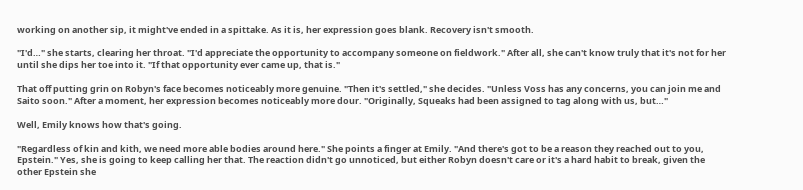working on another sip, it might've ended in a spittake. As it is, her expression goes blank. Recovery isn't smooth.

"I'd…" she starts, clearing her throat. "I'd appreciate the opportunity to accompany someone on fieldwork." After all, she can't know truly that it's not for her until she dips her toe into it. "If that opportunity ever came up, that is."

That off putting grin on Robyn's face becomes noticeably more genuine. "Then it's settled," she decides. "Unless Voss has any concerns, you can join me and Saito soon." After a moment, her expression becomes noticeably more dour. "Originally, Squeaks had been assigned to tag along with us, but…"

Well, Emily knows how that's going.

"Regardless of kin and kith, we need more able bodies around here." She points a finger at Emily. "And there's got to be a reason they reached out to you, Epstein." Yes, she is going to keep calling her that. The reaction didn't go unnoticed, but either Robyn doesn't care or it's a hard habit to break, given the other Epstein she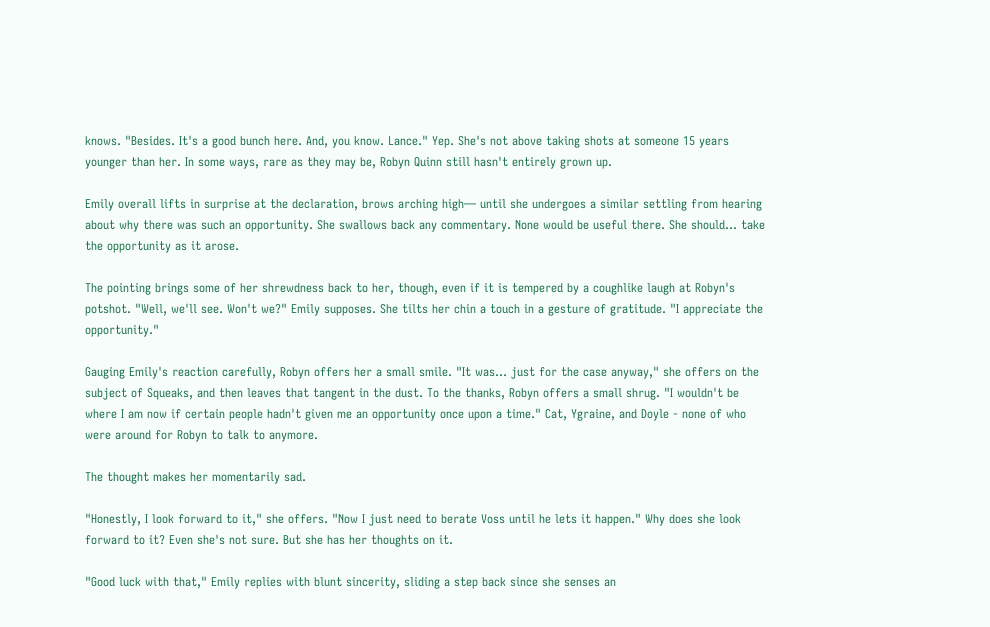knows. "Besides. It's a good bunch here. And, you know. Lance." Yep. She's not above taking shots at someone 15 years younger than her. In some ways, rare as they may be, Robyn Quinn still hasn't entirely grown up.

Emily overall lifts in surprise at the declaration, brows arching high— until she undergoes a similar settling from hearing about why there was such an opportunity. She swallows back any commentary. None would be useful there. She should… take the opportunity as it arose.

The pointing brings some of her shrewdness back to her, though, even if it is tempered by a coughlike laugh at Robyn's potshot. "Well, we'll see. Won't we?" Emily supposes. She tilts her chin a touch in a gesture of gratitude. "I appreciate the opportunity."

Gauging Emily's reaction carefully, Robyn offers her a small smile. "It was… just for the case anyway," she offers on the subject of Squeaks, and then leaves that tangent in the dust. To the thanks, Robyn offers a small shrug. "I wouldn't be where I am now if certain people hadn't given me an opportunity once upon a time." Cat, Ygraine, and Doyle - none of who were around for Robyn to talk to anymore.

The thought makes her momentarily sad.

"Honestly, I look forward to it," she offers. "Now I just need to berate Voss until he lets it happen." Why does she look forward to it? Even she's not sure. But she has her thoughts on it.

"Good luck with that," Emily replies with blunt sincerity, sliding a step back since she senses an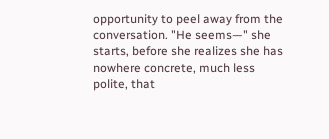opportunity to peel away from the conversation. "He seems—" she starts, before she realizes she has nowhere concrete, much less polite, that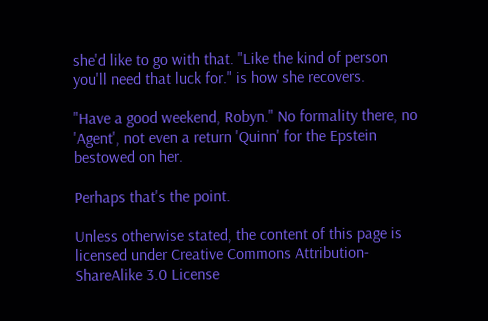she'd like to go with that. "Like the kind of person you'll need that luck for." is how she recovers.

"Have a good weekend, Robyn." No formality there, no 'Agent', not even a return 'Quinn' for the Epstein bestowed on her.

Perhaps that's the point.

Unless otherwise stated, the content of this page is licensed under Creative Commons Attribution-ShareAlike 3.0 License